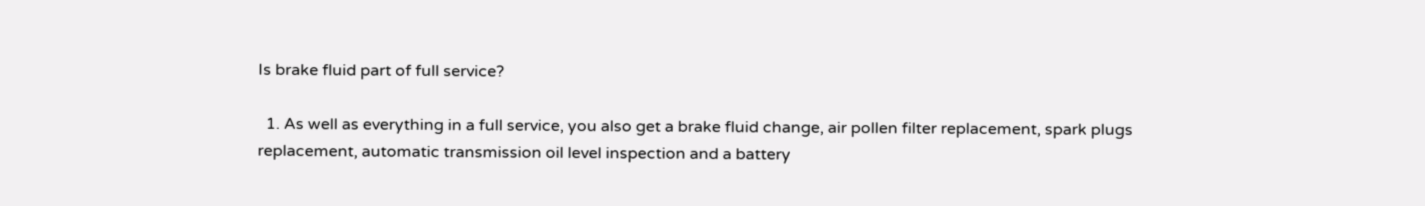Is brake fluid part of full service?

  1. As well as everything in a full service, you also get a brake fluid change, air pollen filter replacement, spark plugs replacement, automatic transmission oil level inspection and a battery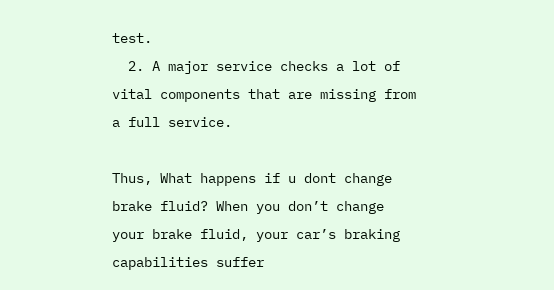test.
  2. A major service checks a lot of vital components that are missing from a full service.

Thus, What happens if u dont change brake fluid? When you don’t change your brake fluid, your car’s braking capabilities suffer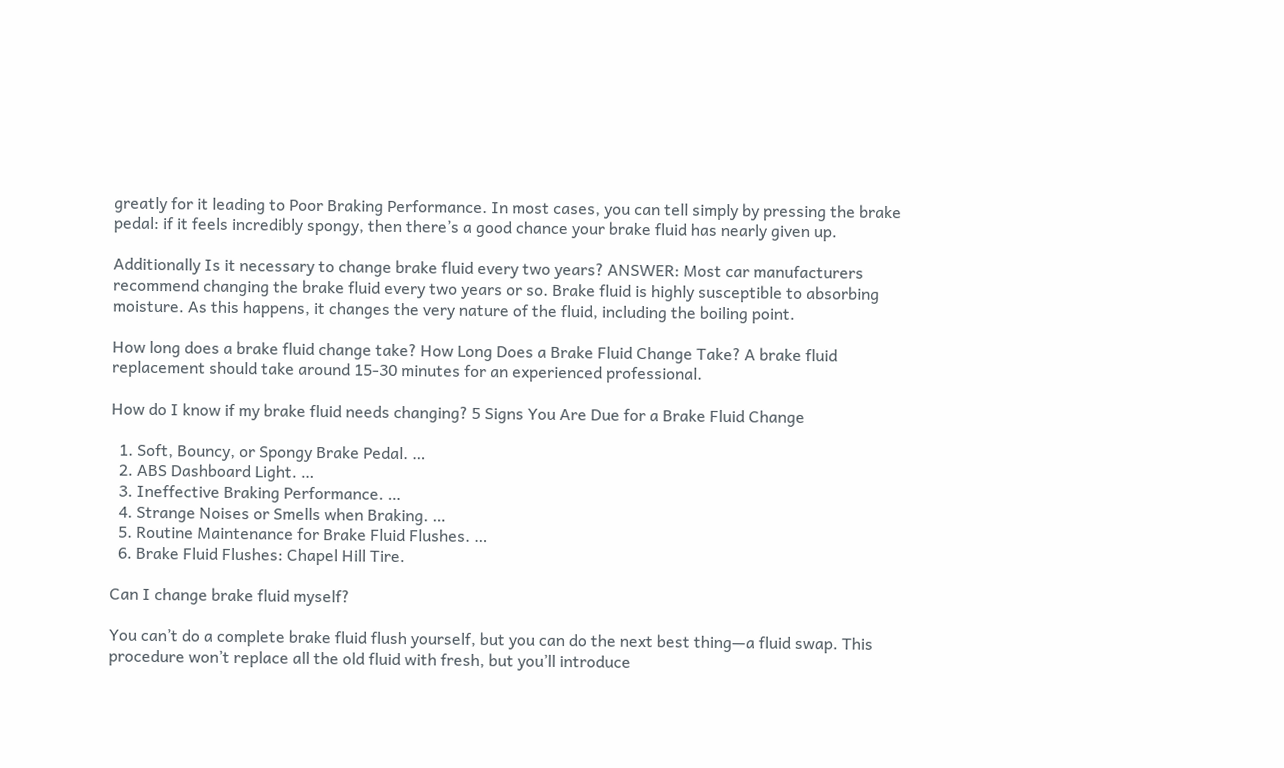greatly for it leading to Poor Braking Performance. In most cases, you can tell simply by pressing the brake pedal: if it feels incredibly spongy, then there’s a good chance your brake fluid has nearly given up.

Additionally Is it necessary to change brake fluid every two years? ANSWER: Most car manufacturers recommend changing the brake fluid every two years or so. Brake fluid is highly susceptible to absorbing moisture. As this happens, it changes the very nature of the fluid, including the boiling point.

How long does a brake fluid change take? How Long Does a Brake Fluid Change Take? A brake fluid replacement should take around 15-30 minutes for an experienced professional.

How do I know if my brake fluid needs changing? 5 Signs You Are Due for a Brake Fluid Change

  1. Soft, Bouncy, or Spongy Brake Pedal. …
  2. ABS Dashboard Light. …
  3. Ineffective Braking Performance. …
  4. Strange Noises or Smells when Braking. …
  5. Routine Maintenance for Brake Fluid Flushes. …
  6. Brake Fluid Flushes: Chapel Hill Tire.

Can I change brake fluid myself?

You can’t do a complete brake fluid flush yourself, but you can do the next best thing—a fluid swap. This procedure won’t replace all the old fluid with fresh, but you’ll introduce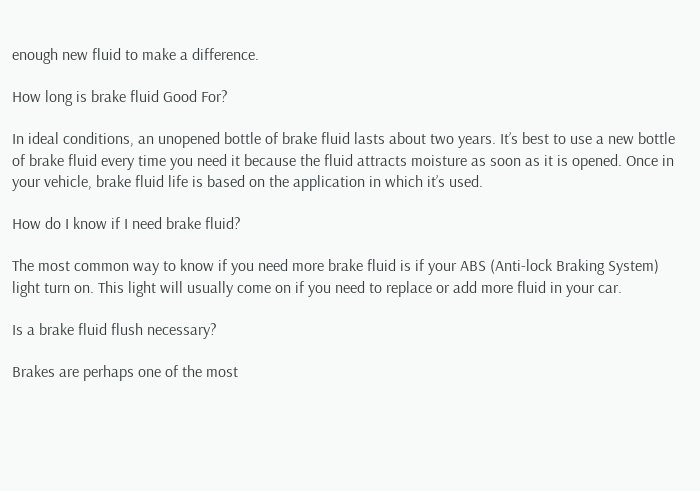enough new fluid to make a difference.

How long is brake fluid Good For?

In ideal conditions, an unopened bottle of brake fluid lasts about two years. It’s best to use a new bottle of brake fluid every time you need it because the fluid attracts moisture as soon as it is opened. Once in your vehicle, brake fluid life is based on the application in which it’s used.

How do I know if I need brake fluid?

The most common way to know if you need more brake fluid is if your ABS (Anti-lock Braking System) light turn on. This light will usually come on if you need to replace or add more fluid in your car.

Is a brake fluid flush necessary?

Brakes are perhaps one of the most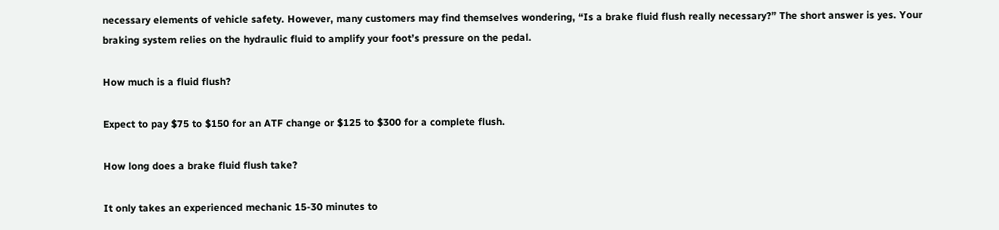necessary elements of vehicle safety. However, many customers may find themselves wondering, “Is a brake fluid flush really necessary?” The short answer is yes. Your braking system relies on the hydraulic fluid to amplify your foot’s pressure on the pedal.

How much is a fluid flush?

Expect to pay $75 to $150 for an ATF change or $125 to $300 for a complete flush.

How long does a brake fluid flush take?

It only takes an experienced mechanic 15-30 minutes to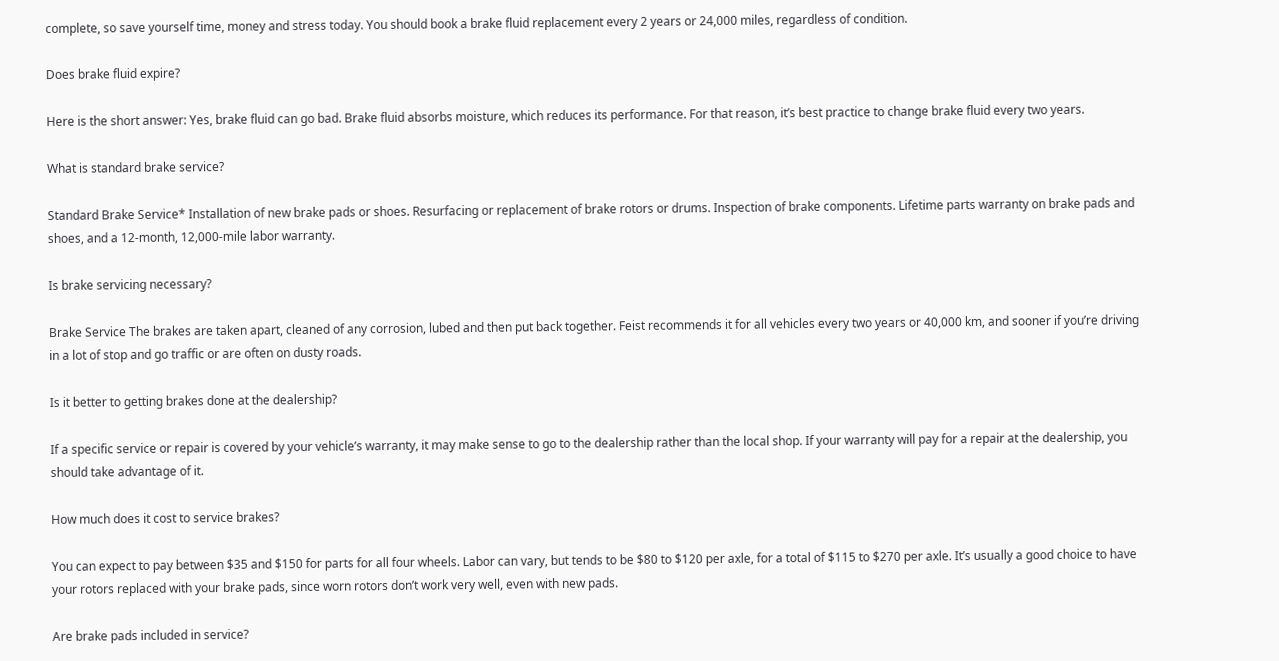complete, so save yourself time, money and stress today. You should book a brake fluid replacement every 2 years or 24,000 miles, regardless of condition.

Does brake fluid expire?

Here is the short answer: Yes, brake fluid can go bad. Brake fluid absorbs moisture, which reduces its performance. For that reason, it’s best practice to change brake fluid every two years.

What is standard brake service?

Standard Brake Service* Installation of new brake pads or shoes. Resurfacing or replacement of brake rotors or drums. Inspection of brake components. Lifetime parts warranty on brake pads and shoes, and a 12-month, 12,000-mile labor warranty.

Is brake servicing necessary?

Brake Service The brakes are taken apart, cleaned of any corrosion, lubed and then put back together. Feist recommends it for all vehicles every two years or 40,000 km, and sooner if you’re driving in a lot of stop and go traffic or are often on dusty roads.

Is it better to getting brakes done at the dealership?

If a specific service or repair is covered by your vehicle’s warranty, it may make sense to go to the dealership rather than the local shop. If your warranty will pay for a repair at the dealership, you should take advantage of it.

How much does it cost to service brakes?

You can expect to pay between $35 and $150 for parts for all four wheels. Labor can vary, but tends to be $80 to $120 per axle, for a total of $115 to $270 per axle. It’s usually a good choice to have your rotors replaced with your brake pads, since worn rotors don’t work very well, even with new pads.

Are brake pads included in service?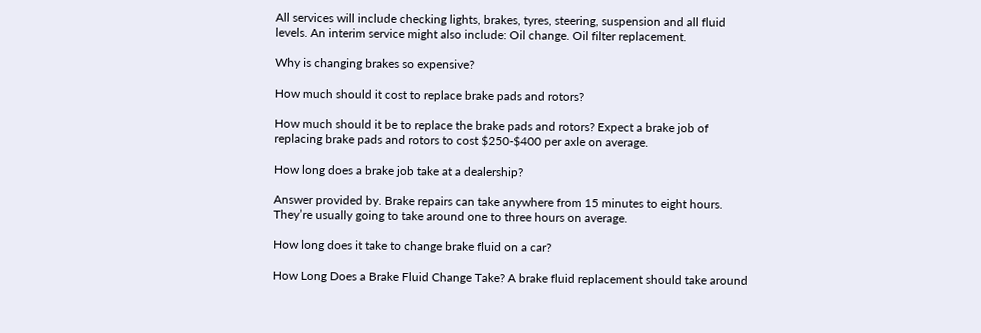All services will include checking lights, brakes, tyres, steering, suspension and all fluid levels. An interim service might also include: Oil change. Oil filter replacement.

Why is changing brakes so expensive?

How much should it cost to replace brake pads and rotors?

How much should it be to replace the brake pads and rotors? Expect a brake job of replacing brake pads and rotors to cost $250-$400 per axle on average.

How long does a brake job take at a dealership?

Answer provided by. Brake repairs can take anywhere from 15 minutes to eight hours. They’re usually going to take around one to three hours on average.

How long does it take to change brake fluid on a car?

How Long Does a Brake Fluid Change Take? A brake fluid replacement should take around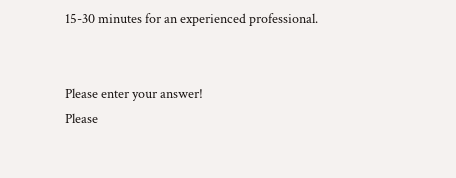15-30 minutes for an experienced professional.


Please enter your answer!
Please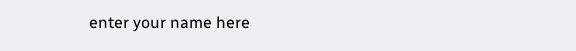enter your name here